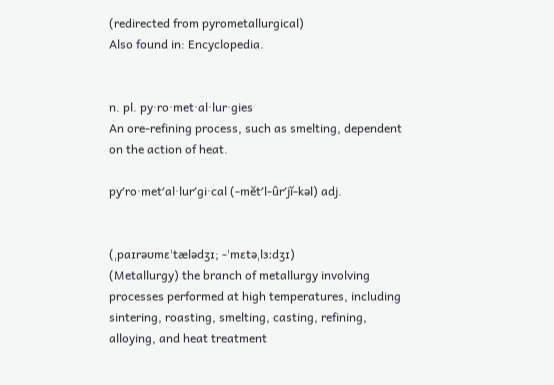(redirected from pyrometallurgical)
Also found in: Encyclopedia.


n. pl. py·ro·met·al·lur·gies
An ore-refining process, such as smelting, dependent on the action of heat.

py′ro·met′al·lur′gi·cal (-mĕt′l-ûr′jĭ-kəl) adj.


(ˌpaɪrəʊmɛˈtælədʒɪ; -ˈmɛtəˌlɜːdʒɪ)
(Metallurgy) the branch of metallurgy involving processes performed at high temperatures, including sintering, roasting, smelting, casting, refining, alloying, and heat treatment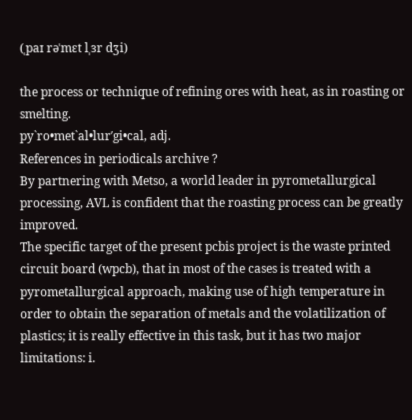(ˌpaɪ rəˈmɛt lˌɜr dʒi)

the process or technique of refining ores with heat, as in roasting or smelting.
py`ro•met`al•lur′gi•cal, adj.
References in periodicals archive ?
By partnering with Metso, a world leader in pyrometallurgical processing, AVL is confident that the roasting process can be greatly improved.
The specific target of the present pcbis project is the waste printed circuit board (wpcb), that in most of the cases is treated with a pyrometallurgical approach, making use of high temperature in order to obtain the separation of metals and the volatilization of plastics; it is really effective in this task, but it has two major limitations: i.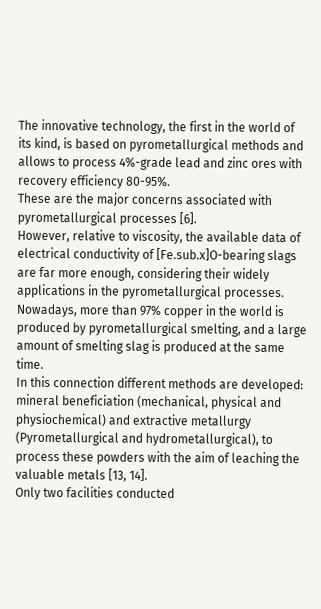The innovative technology, the first in the world of its kind, is based on pyrometallurgical methods and allows to process 4%-grade lead and zinc ores with recovery efficiency 80-95%.
These are the major concerns associated with pyrometallurgical processes [6].
However, relative to viscosity, the available data of electrical conductivity of [Fe.sub.x]O-bearing slags are far more enough, considering their widely applications in the pyrometallurgical processes.
Nowadays, more than 97% copper in the world is produced by pyrometallurgical smelting, and a large amount of smelting slag is produced at the same time.
In this connection different methods are developed: mineral beneficiation (mechanical, physical and physiochemical) and extractive metallurgy (Pyrometallurgical and hydrometallurgical), to process these powders with the aim of leaching the valuable metals [13, 14].
Only two facilities conducted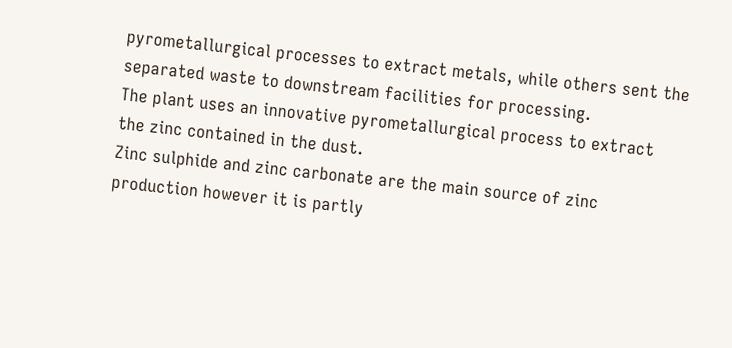pyrometallurgical processes to extract metals, while others sent the separated waste to downstream facilities for processing.
The plant uses an innovative pyrometallurgical process to extract the zinc contained in the dust.
Zinc sulphide and zinc carbonate are the main source of zinc production however it is partly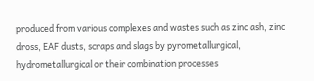produced from various complexes and wastes such as zinc ash, zinc dross, EAF dusts, scraps and slags by pyrometallurgical, hydrometallurgical or their combination processes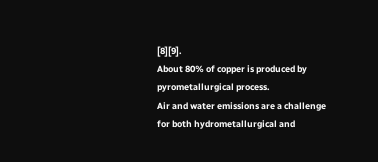[8][9].
About 80% of copper is produced by pyrometallurgical process.
Air and water emissions are a challenge for both hydrometallurgical and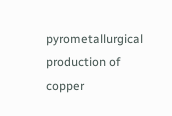pyrometallurgical production of copper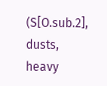(S[O.sub.2], dusts, heavy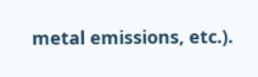metal emissions, etc.).